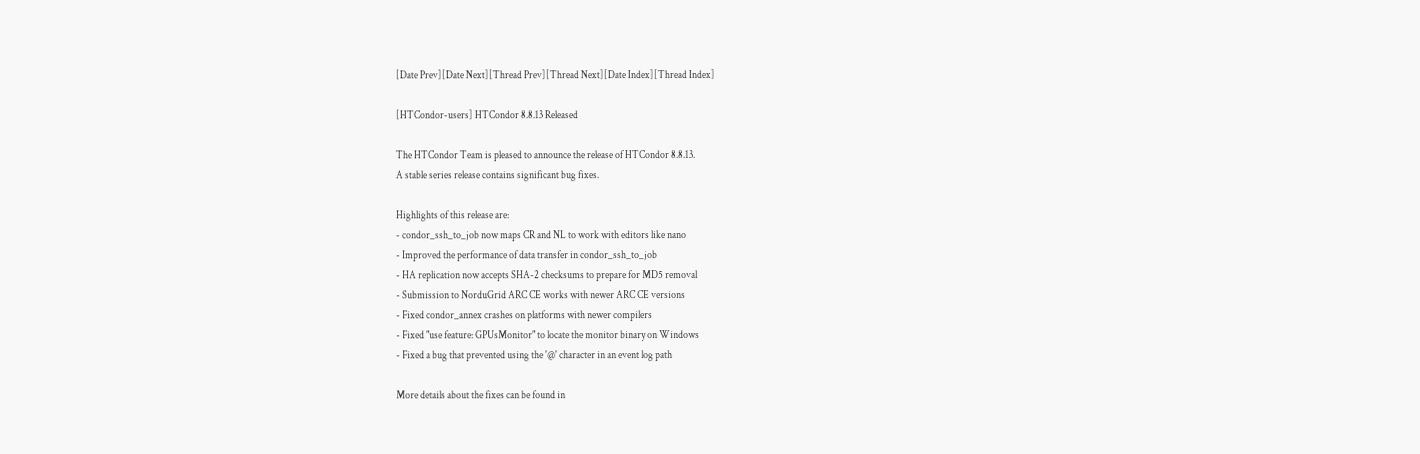[Date Prev][Date Next][Thread Prev][Thread Next][Date Index][Thread Index]

[HTCondor-users] HTCondor 8.8.13 Released

The HTCondor Team is pleased to announce the release of HTCondor 8.8.13.
A stable series release contains significant bug fixes.

Highlights of this release are:
- condor_ssh_to_job now maps CR and NL to work with editors like nano
- Improved the performance of data transfer in condor_ssh_to_job
- HA replication now accepts SHA-2 checksums to prepare for MD5 removal
- Submission to NorduGrid ARC CE works with newer ARC CE versions
- Fixed condor_annex crashes on platforms with newer compilers
- Fixed "use feature: GPUsMonitor" to locate the monitor binary on Windows
- Fixed a bug that prevented using the '@' character in an event log path

More details about the fixes can be found in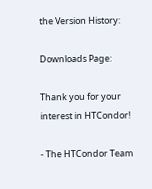the Version History:

Downloads Page:

Thank you for your interest in HTCondor!

- The HTCondor Team